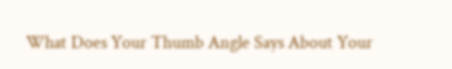What Does Your Thumb Angle Says About Your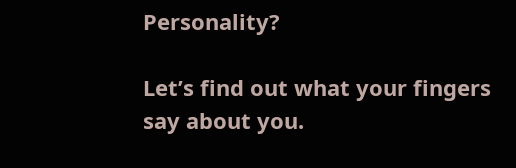Personality?

Let’s find out what your fingers say about you.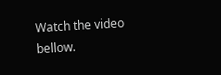Watch the video bellow.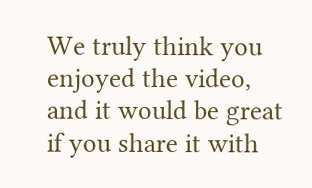We truly think you enjoyed the video, and it would be great if you share it with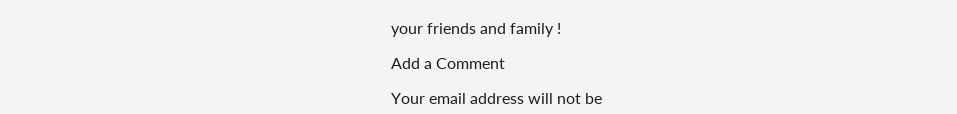your friends and family !

Add a Comment

Your email address will not be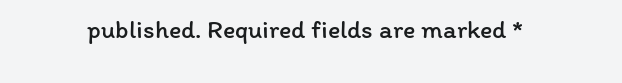published. Required fields are marked *